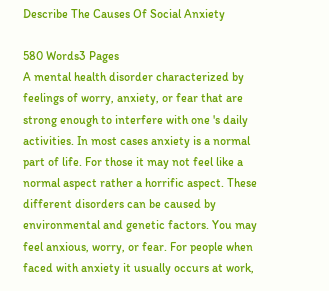Describe The Causes Of Social Anxiety

580 Words3 Pages
A mental health disorder characterized by feelings of worry, anxiety, or fear that are strong enough to interfere with one 's daily activities. In most cases anxiety is a normal part of life. For those it may not feel like a normal aspect rather a horrific aspect. These different disorders can be caused by environmental and genetic factors. You may feel anxious, worry, or fear. For people when faced with anxiety it usually occurs at work,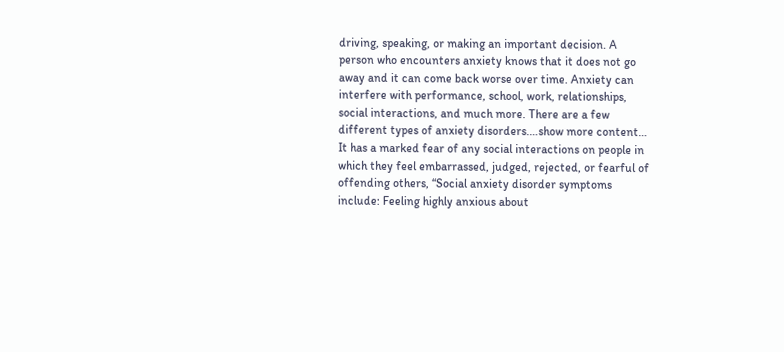driving, speaking, or making an important decision. A person who encounters anxiety knows that it does not go away and it can come back worse over time. Anxiety can interfere with performance, school, work, relationships, social interactions, and much more. There are a few different types of anxiety disorders.…show more content…
It has a marked fear of any social interactions on people in which they feel embarrassed, judged, rejected, or fearful of offending others, “Social anxiety disorder symptoms include: Feeling highly anxious about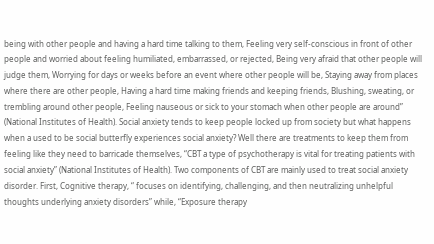being with other people and having a hard time talking to them, Feeling very self-conscious in front of other people and worried about feeling humiliated, embarrassed, or rejected, Being very afraid that other people will judge them, Worrying for days or weeks before an event where other people will be, Staying away from places where there are other people, Having a hard time making friends and keeping friends, Blushing, sweating, or trembling around other people, Feeling nauseous or sick to your stomach when other people are around” (National Institutes of Health). Social anxiety tends to keep people locked up from society but what happens when a used to be social butterfly experiences social anxiety? Well there are treatments to keep them from feeling like they need to barricade themselves, “CBT a type of psychotherapy is vital for treating patients with social anxiety” (National Institutes of Health). Two components of CBT are mainly used to treat social anxiety disorder. First, Cognitive therapy, “ focuses on identifying, challenging, and then neutralizing unhelpful thoughts underlying anxiety disorders” while, “Exposure therapy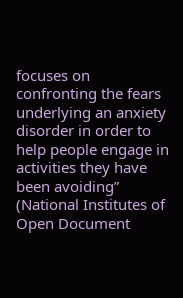focuses on confronting the fears underlying an anxiety disorder in order to help people engage in activities they have been avoiding” (National Institutes of
Open Document